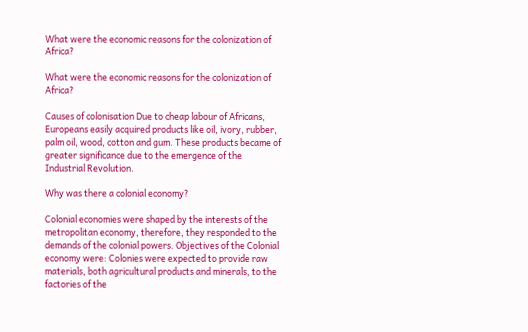What were the economic reasons for the colonization of Africa?

What were the economic reasons for the colonization of Africa?

Causes of colonisation Due to cheap labour of Africans, Europeans easily acquired products like oil, ivory, rubber, palm oil, wood, cotton and gum. These products became of greater significance due to the emergence of the Industrial Revolution.

Why was there a colonial economy?

Colonial economies were shaped by the interests of the metropolitan economy, therefore, they responded to the demands of the colonial powers. Objectives of the Colonial economy were: Colonies were expected to provide raw materials, both agricultural products and minerals, to the factories of the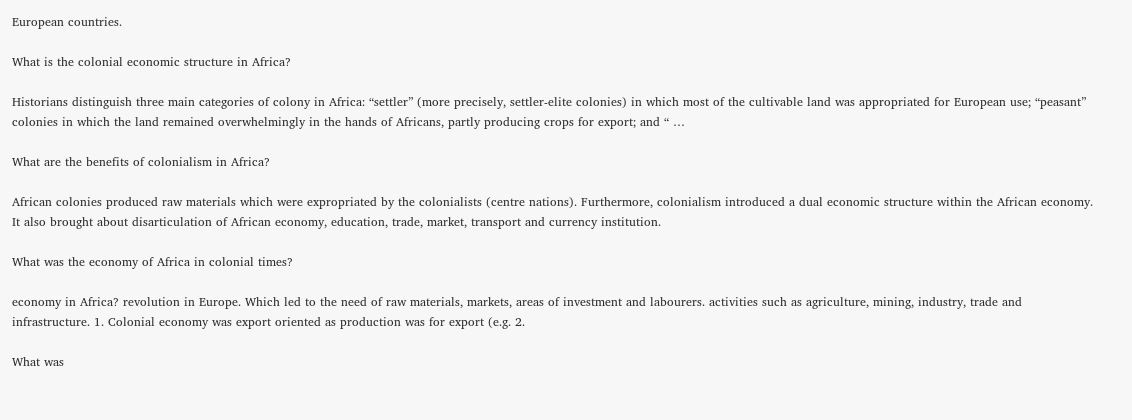European countries.

What is the colonial economic structure in Africa?

Historians distinguish three main categories of colony in Africa: “settler” (more precisely, settler-elite colonies) in which most of the cultivable land was appropriated for European use; “peasant” colonies in which the land remained overwhelmingly in the hands of Africans, partly producing crops for export; and “ …

What are the benefits of colonialism in Africa?

African colonies produced raw materials which were expropriated by the colonialists (centre nations). Furthermore, colonialism introduced a dual economic structure within the African economy. It also brought about disarticulation of African economy, education, trade, market, transport and currency institution.

What was the economy of Africa in colonial times?

economy in Africa? revolution in Europe. Which led to the need of raw materials, markets, areas of investment and labourers. activities such as agriculture, mining, industry, trade and infrastructure. 1. Colonial economy was export oriented as production was for export (e.g. 2.

What was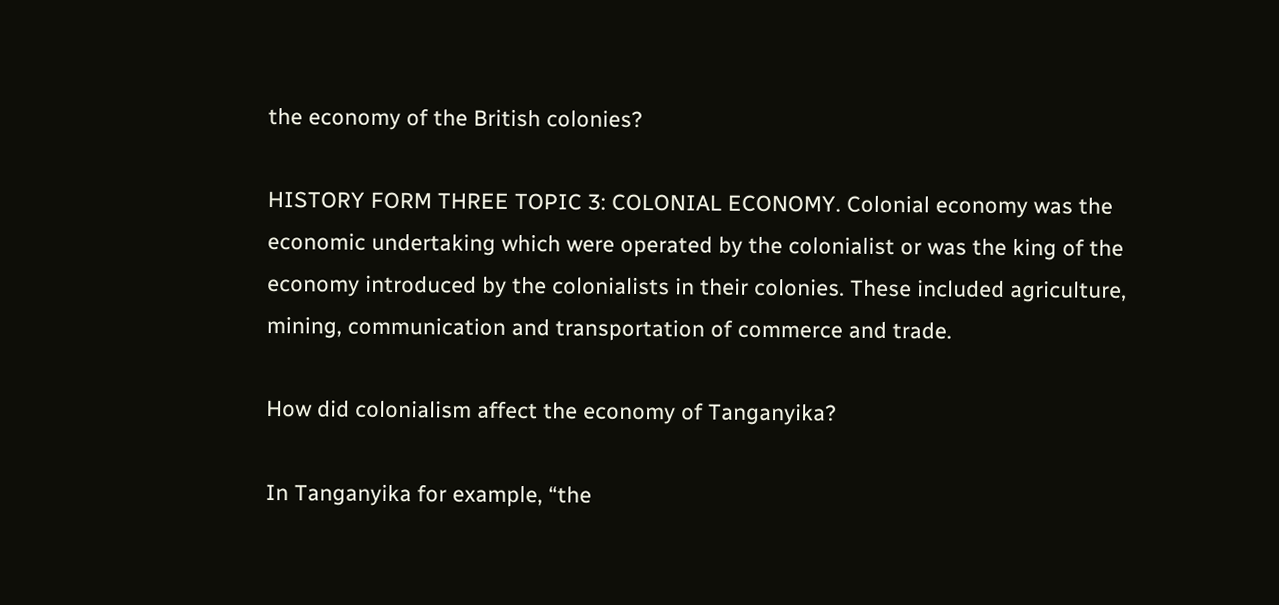the economy of the British colonies?

HISTORY FORM THREE TOPIC 3: COLONIAL ECONOMY. Colonial economy was the economic undertaking which were operated by the colonialist or was the king of the economy introduced by the colonialists in their colonies. These included agriculture, mining, communication and transportation of commerce and trade.

How did colonialism affect the economy of Tanganyika?

In Tanganyika for example, “the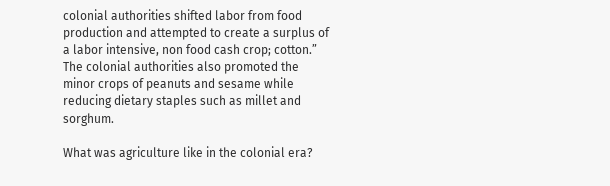colonial authorities shifted labor from food production and attempted to create a surplus of a labor intensive, non food cash crop; cotton.” The colonial authorities also promoted the minor crops of peanuts and sesame while reducing dietary staples such as millet and sorghum.

What was agriculture like in the colonial era?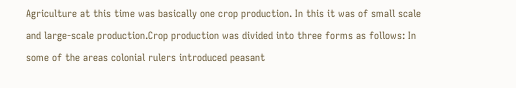Agriculture at this time was basically one crop production. In this it was of small scale and large-scale production.Crop production was divided into three forms as follows: In some of the areas colonial rulers introduced peasant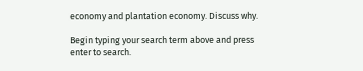economy and plantation economy. Discuss why.

Begin typing your search term above and press enter to search.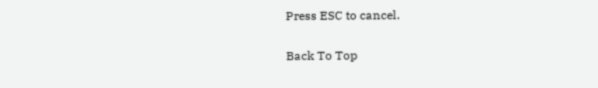Press ESC to cancel.

Back To Top